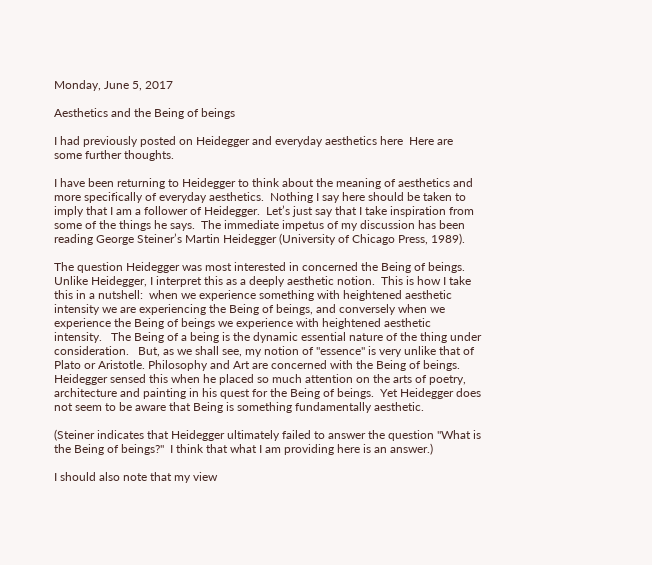Monday, June 5, 2017

Aesthetics and the Being of beings

I had previously posted on Heidegger and everyday aesthetics here  Here are some further thoughts.

I have been returning to Heidegger to think about the meaning of aesthetics and more specifically of everyday aesthetics.  Nothing I say here should be taken to imply that I am a follower of Heidegger.  Let’s just say that I take inspiration from some of the things he says.  The immediate impetus of my discussion has been reading George Steiner’s Martin Heidegger (University of Chicago Press, 1989).

The question Heidegger was most interested in concerned the Being of beings.  Unlike Heidegger, I interpret this as a deeply aesthetic notion.  This is how I take this in a nutshell:  when we experience something with heightened aesthetic intensity we are experiencing the Being of beings, and conversely when we experience the Being of beings we experience with heightened aesthetic intensity.   The Being of a being is the dynamic essential nature of the thing under consideration.   But, as we shall see, my notion of "essence" is very unlike that of Plato or Aristotle. Philosophy and Art are concerned with the Being of beings.  Heidegger sensed this when he placed so much attention on the arts of poetry, architecture and painting in his quest for the Being of beings.  Yet Heidegger does not seem to be aware that Being is something fundamentally aesthetic.

(Steiner indicates that Heidegger ultimately failed to answer the question "What is the Being of beings?"  I think that what I am providing here is an answer.)

I should also note that my view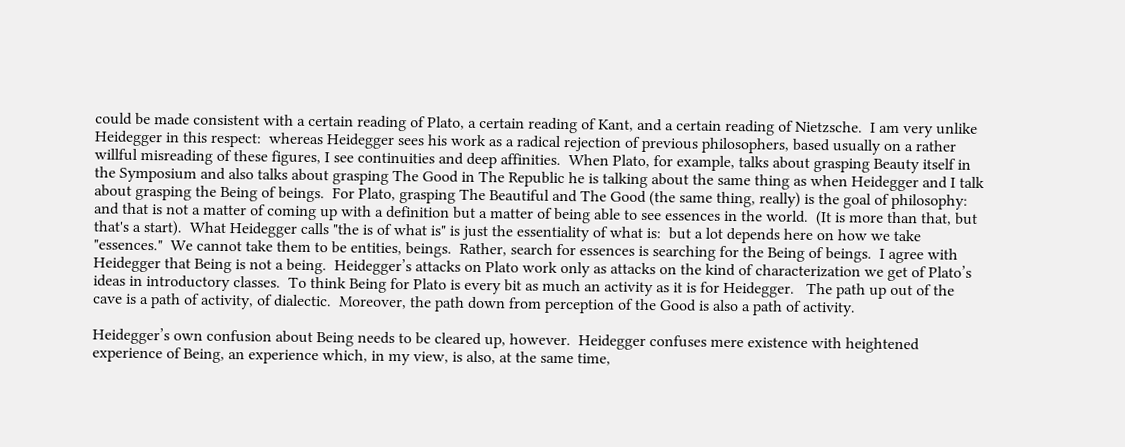could be made consistent with a certain reading of Plato, a certain reading of Kant, and a certain reading of Nietzsche.  I am very unlike Heidegger in this respect:  whereas Heidegger sees his work as a radical rejection of previous philosophers, based usually on a rather willful misreading of these figures, I see continuities and deep affinities.  When Plato, for example, talks about grasping Beauty itself in the Symposium and also talks about grasping The Good in The Republic he is talking about the same thing as when Heidegger and I talk about grasping the Being of beings.  For Plato, grasping The Beautiful and The Good (the same thing, really) is the goal of philosophy:  and that is not a matter of coming up with a definition but a matter of being able to see essences in the world.  (It is more than that, but that's a start).  What Heidegger calls "the is of what is" is just the essentiality of what is:  but a lot depends here on how we take "essences."  We cannot take them to be entities, beings.  Rather, search for essences is searching for the Being of beings.  I agree with Heidegger that Being is not a being.  Heidegger’s attacks on Plato work only as attacks on the kind of characterization we get of Plato’s ideas in introductory classes.  To think Being for Plato is every bit as much an activity as it is for Heidegger.   The path up out of the cave is a path of activity, of dialectic.  Moreover, the path down from perception of the Good is also a path of activity.

Heidegger’s own confusion about Being needs to be cleared up, however.  Heidegger confuses mere existence with heightened experience of Being, an experience which, in my view, is also, at the same time,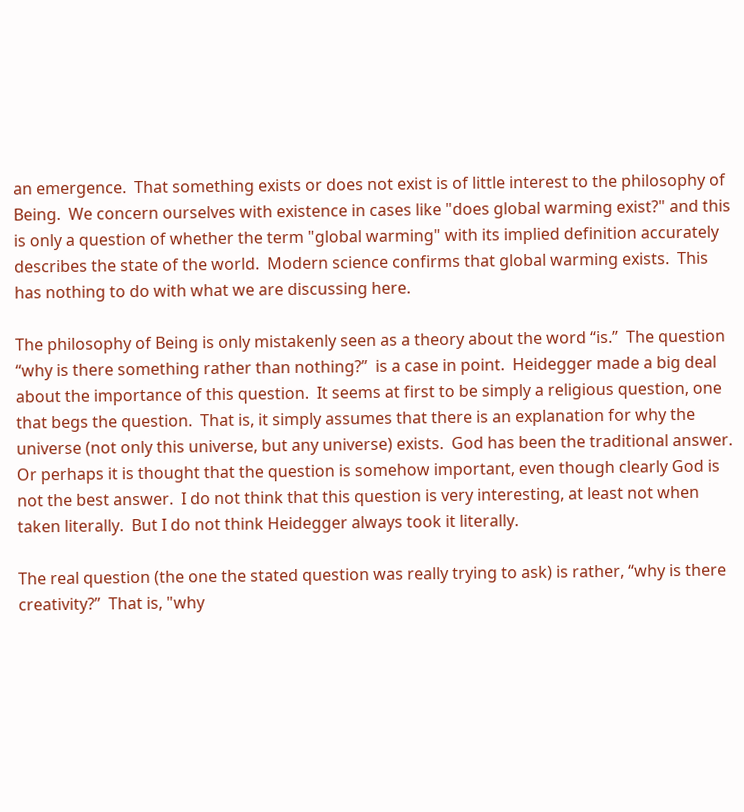an emergence.  That something exists or does not exist is of little interest to the philosophy of Being.  We concern ourselves with existence in cases like "does global warming exist?" and this is only a question of whether the term "global warming" with its implied definition accurately describes the state of the world.  Modern science confirms that global warming exists.  This has nothing to do with what we are discussing here.

The philosophy of Being is only mistakenly seen as a theory about the word “is.”  The question “why is there something rather than nothing?”  is a case in point.  Heidegger made a big deal about the importance of this question.  It seems at first to be simply a religious question, one that begs the question.  That is, it simply assumes that there is an explanation for why the universe (not only this universe, but any universe) exists.  God has been the traditional answer.  Or perhaps it is thought that the question is somehow important, even though clearly God is not the best answer.  I do not think that this question is very interesting, at least not when taken literally.  But I do not think Heidegger always took it literally.

The real question (the one the stated question was really trying to ask) is rather, “why is there creativity?”  That is, "why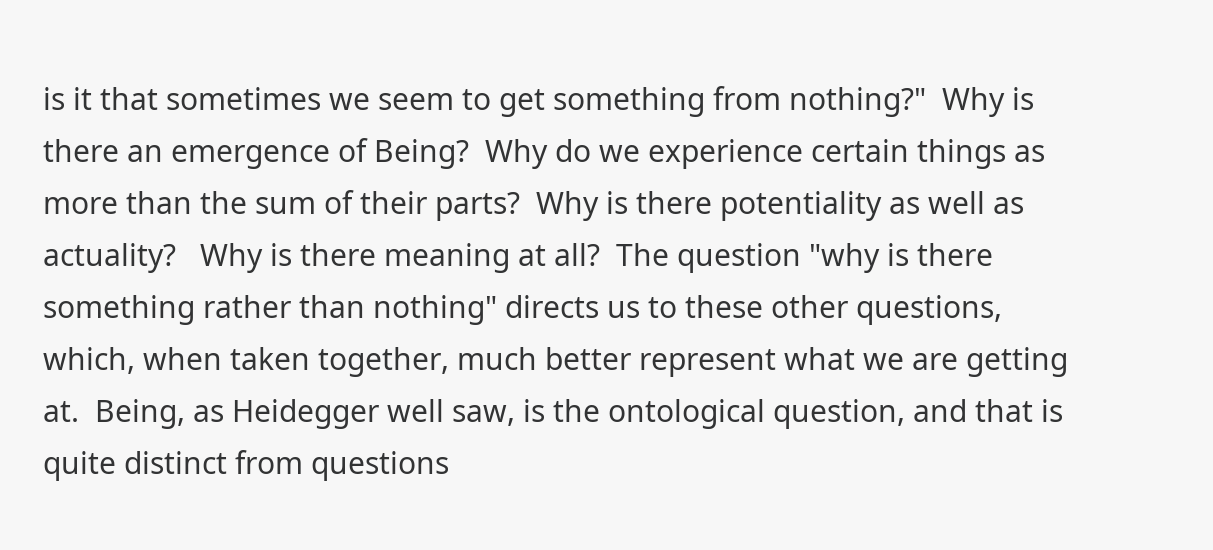is it that sometimes we seem to get something from nothing?"  Why is there an emergence of Being?  Why do we experience certain things as more than the sum of their parts?  Why is there potentiality as well as actuality?   Why is there meaning at all?  The question "why is there something rather than nothing" directs us to these other questions, which, when taken together, much better represent what we are getting at.  Being, as Heidegger well saw, is the ontological question, and that is quite distinct from questions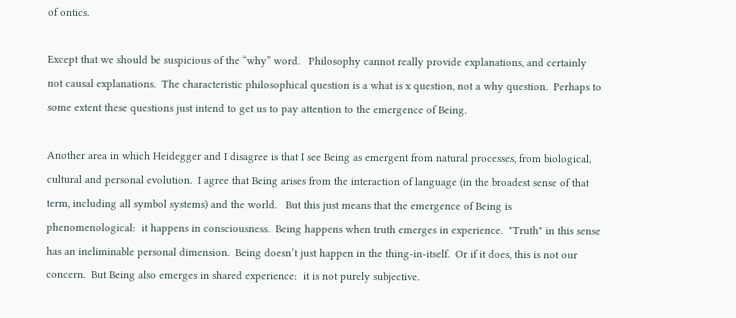of ontics.

Except that we should be suspicious of the “why” word.   Philosophy cannot really provide explanations, and certainly not causal explanations.  The characteristic philosophical question is a what is x question, not a why question.  Perhaps to some extent these questions just intend to get us to pay attention to the emergence of Being.

Another area in which Heidegger and I disagree is that I see Being as emergent from natural processes, from biological, cultural and personal evolution.  I agree that Being arises from the interaction of language (in the broadest sense of that term, including all symbol systems) and the world.   But this just means that the emergence of Being is phenomenological:  it happens in consciousness.  Being happens when truth emerges in experience.  "Truth" in this sense has an ineliminable personal dimension.  Being doesn’t just happen in the thing-in-itself.  Or if it does, this is not our concern.  But Being also emerges in shared experience:  it is not purely subjective.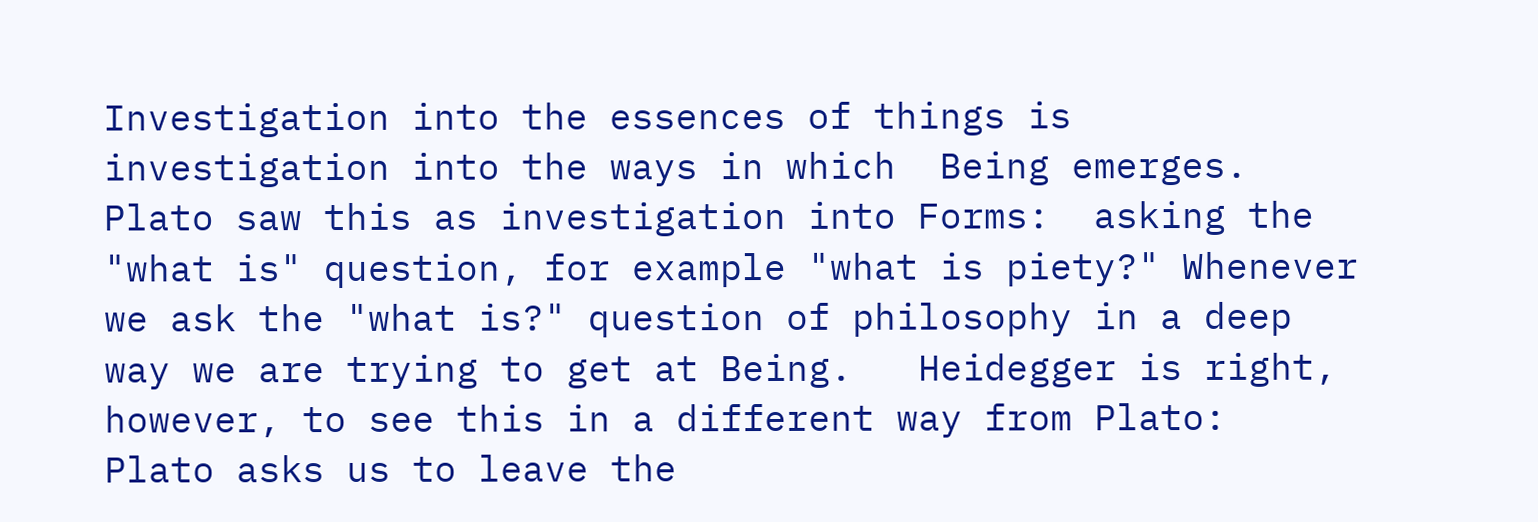Investigation into the essences of things is investigation into the ways in which  Being emerges.  Plato saw this as investigation into Forms:  asking the "what is" question, for example "what is piety?" Whenever we ask the "what is?" question of philosophy in a deep way we are trying to get at Being.   Heidegger is right, however, to see this in a different way from Plato:  Plato asks us to leave the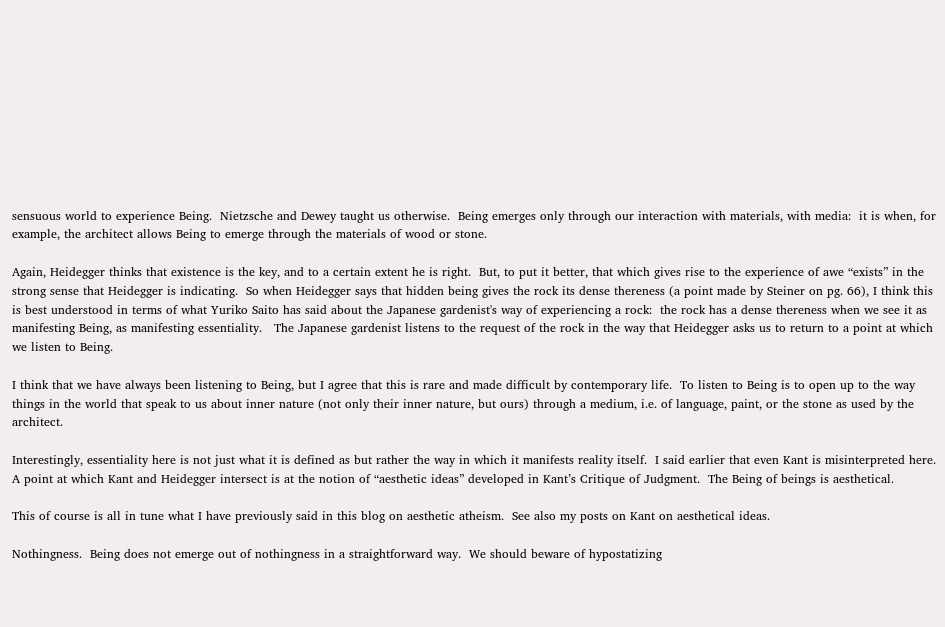sensuous world to experience Being.  Nietzsche and Dewey taught us otherwise.  Being emerges only through our interaction with materials, with media:  it is when, for example, the architect allows Being to emerge through the materials of wood or stone.

Again, Heidegger thinks that existence is the key, and to a certain extent he is right.  But, to put it better, that which gives rise to the experience of awe “exists” in the strong sense that Heidegger is indicating.  So when Heidegger says that hidden being gives the rock its dense thereness (a point made by Steiner on pg. 66), I think this is best understood in terms of what Yuriko Saito has said about the Japanese gardenist's way of experiencing a rock:  the rock has a dense thereness when we see it as manifesting Being, as manifesting essentiality.   The Japanese gardenist listens to the request of the rock in the way that Heidegger asks us to return to a point at which we listen to Being.

I think that we have always been listening to Being, but I agree that this is rare and made difficult by contemporary life.  To listen to Being is to open up to the way things in the world that speak to us about inner nature (not only their inner nature, but ours) through a medium, i.e. of language, paint, or the stone as used by the architect.

Interestingly, essentiality here is not just what it is defined as but rather the way in which it manifests reality itself.  I said earlier that even Kant is misinterpreted here.   A point at which Kant and Heidegger intersect is at the notion of “aesthetic ideas” developed in Kant’s Critique of Judgment.  The Being of beings is aesthetical.

This of course is all in tune what I have previously said in this blog on aesthetic atheism.  See also my posts on Kant on aesthetical ideas.

Nothingness.  Being does not emerge out of nothingness in a straightforward way.  We should beware of hypostatizing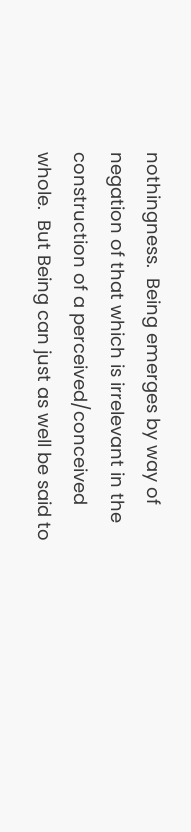nothingness.  Being emerges by way of negation of that which is irrelevant in the construction of a perceived/conceived whole.  But Being can just as well be said to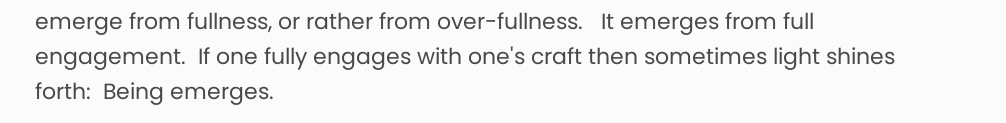emerge from fullness, or rather from over-fullness.   It emerges from full engagement.  If one fully engages with one's craft then sometimes light shines forth:  Being emerges.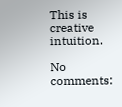This is creative intuition.

No comments: